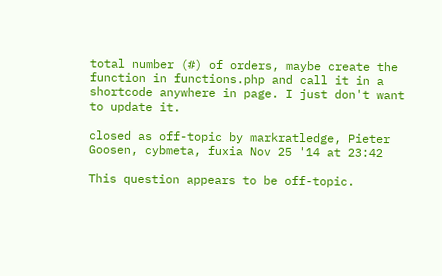total number (#) of orders, maybe create the function in functions.php and call it in a shortcode anywhere in page. I just don't want to update it.

closed as off-topic by markratledge, Pieter Goosen, cybmeta, fuxia Nov 25 '14 at 23:42

This question appears to be off-topic.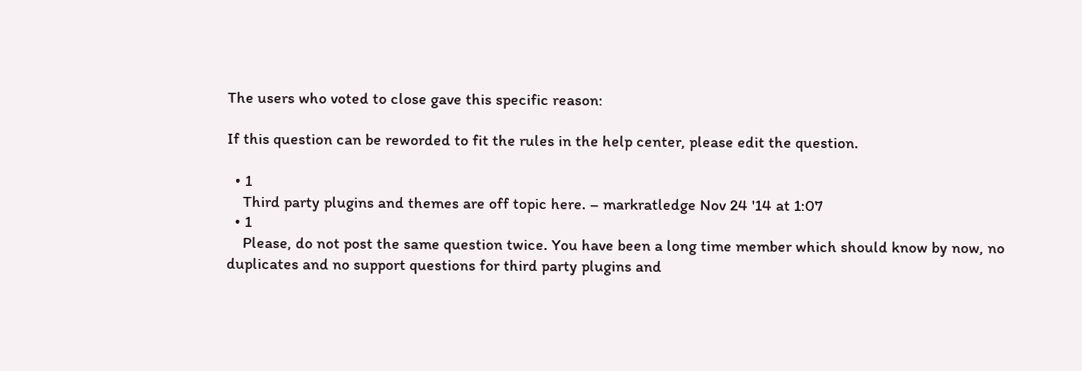The users who voted to close gave this specific reason:

If this question can be reworded to fit the rules in the help center, please edit the question.

  • 1
    Third party plugins and themes are off topic here. – markratledge Nov 24 '14 at 1:07
  • 1
    Please, do not post the same question twice. You have been a long time member which should know by now, no duplicates and no support questions for third party plugins and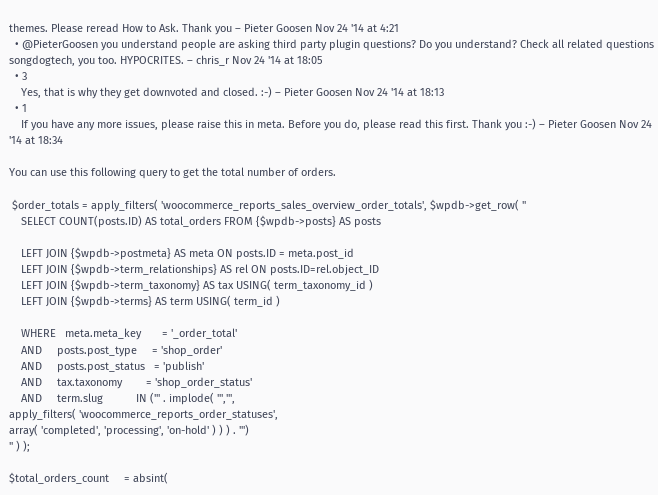themes. Please reread How to Ask. Thank you – Pieter Goosen Nov 24 '14 at 4:21
  • @PieterGoosen you understand people are asking third party plugin questions? Do you understand? Check all related questions songdogtech, you too. HYPOCRITES. – chris_r Nov 24 '14 at 18:05
  • 3
    Yes, that is why they get downvoted and closed. :-) – Pieter Goosen Nov 24 '14 at 18:13
  • 1
    If you have any more issues, please raise this in meta. Before you do, please read this first. Thank you :-) – Pieter Goosen Nov 24 '14 at 18:34

You can use this following query to get the total number of orders.

 $order_totals = apply_filters( 'woocommerce_reports_sales_overview_order_totals', $wpdb->get_row( "
    SELECT COUNT(posts.ID) AS total_orders FROM {$wpdb->posts} AS posts

    LEFT JOIN {$wpdb->postmeta} AS meta ON posts.ID = meta.post_id
    LEFT JOIN {$wpdb->term_relationships} AS rel ON posts.ID=rel.object_ID
    LEFT JOIN {$wpdb->term_taxonomy} AS tax USING( term_taxonomy_id )
    LEFT JOIN {$wpdb->terms} AS term USING( term_id )

    WHERE   meta.meta_key       = '_order_total'
    AND     posts.post_type     = 'shop_order'
    AND     posts.post_status   = 'publish'
    AND     tax.taxonomy        = 'shop_order_status'
    AND     term.slug           IN ('" . implode( "','",
apply_filters( 'woocommerce_reports_order_statuses',
array( 'completed', 'processing', 'on-hold' ) ) ) . "')
" ) );

$total_orders_count     = absint(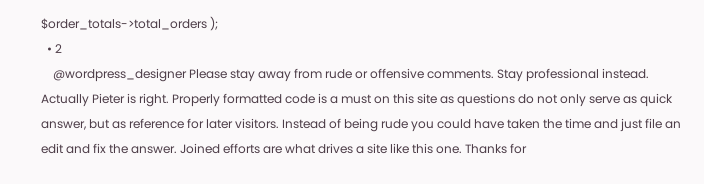$order_totals->total_orders );
  • 2
    @wordpress_designer Please stay away from rude or offensive comments. Stay professional instead. Actually Pieter is right. Properly formatted code is a must on this site as questions do not only serve as quick answer, but as reference for later visitors. Instead of being rude you could have taken the time and just file an edit and fix the answer. Joined efforts are what drives a site like this one. Thanks for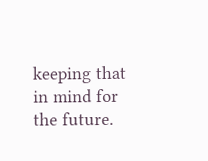keeping that in mind for the future.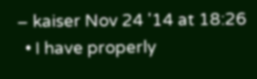– kaiser Nov 24 '14 at 18:26
  • I have properly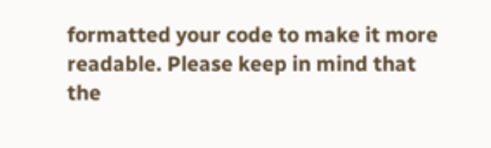formatted your code to make it more readable. Please keep in mind that the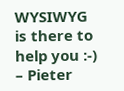WYSIWYG is there to help you :-) – Pieter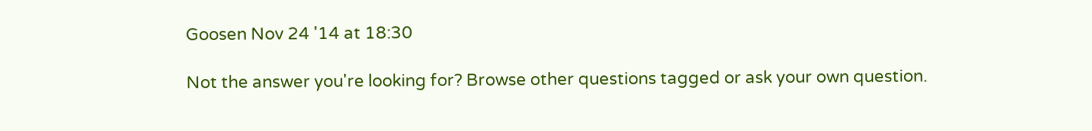Goosen Nov 24 '14 at 18:30

Not the answer you're looking for? Browse other questions tagged or ask your own question.